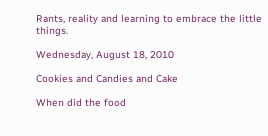Rants, reality and learning to embrace the little things.

Wednesday, August 18, 2010

Cookies and Candies and Cake

When did the food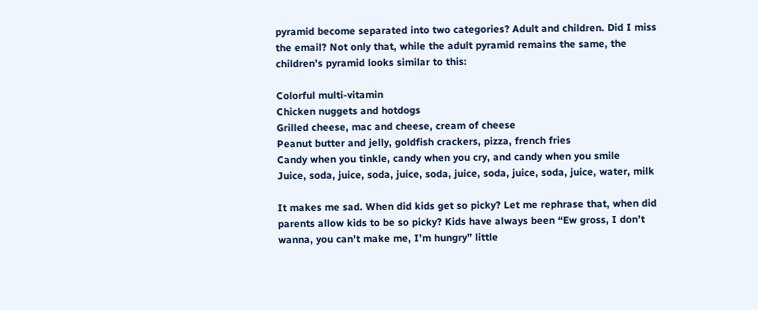pyramid become separated into two categories? Adult and children. Did I miss the email? Not only that, while the adult pyramid remains the same, the children’s pyramid looks similar to this:

Colorful multi-vitamin
Chicken nuggets and hotdogs
Grilled cheese, mac and cheese, cream of cheese
Peanut butter and jelly, goldfish crackers, pizza, french fries
Candy when you tinkle, candy when you cry, and candy when you smile
Juice, soda, juice, soda, juice, soda, juice, soda, juice, soda, juice, water, milk

It makes me sad. When did kids get so picky? Let me rephrase that, when did parents allow kids to be so picky? Kids have always been “Ew gross, I don’t wanna, you can’t make me, I’m hungry” little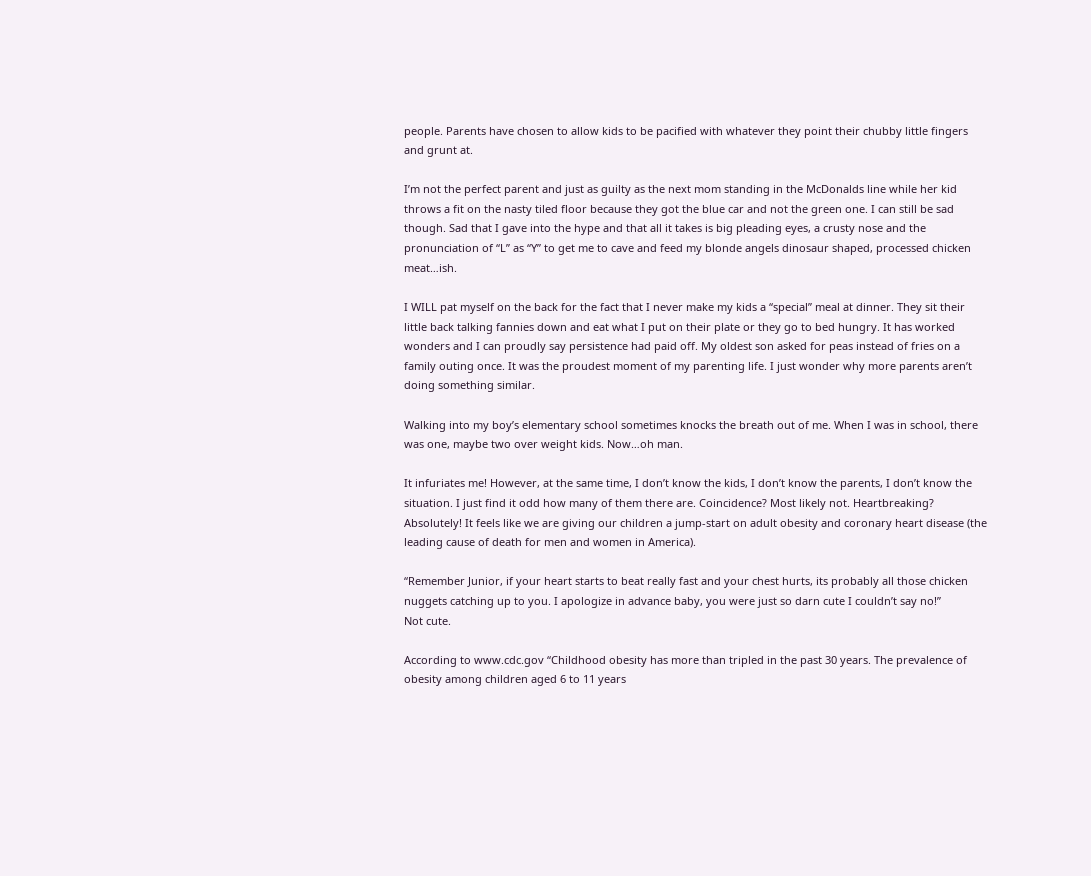people. Parents have chosen to allow kids to be pacified with whatever they point their chubby little fingers and grunt at.

I’m not the perfect parent and just as guilty as the next mom standing in the McDonalds line while her kid throws a fit on the nasty tiled floor because they got the blue car and not the green one. I can still be sad though. Sad that I gave into the hype and that all it takes is big pleading eyes, a crusty nose and the pronunciation of “L” as “Y” to get me to cave and feed my blonde angels dinosaur shaped, processed chicken meat…ish.

I WILL pat myself on the back for the fact that I never make my kids a “special” meal at dinner. They sit their little back talking fannies down and eat what I put on their plate or they go to bed hungry. It has worked wonders and I can proudly say persistence had paid off. My oldest son asked for peas instead of fries on a family outing once. It was the proudest moment of my parenting life. I just wonder why more parents aren’t doing something similar.

Walking into my boy’s elementary school sometimes knocks the breath out of me. When I was in school, there was one, maybe two over weight kids. Now…oh man.

It infuriates me! However, at the same time, I don’t know the kids, I don’t know the parents, I don’t know the situation. I just find it odd how many of them there are. Coincidence? Most likely not. Heartbreaking? Absolutely! It feels like we are giving our children a jump-start on adult obesity and coronary heart disease (the leading cause of death for men and women in America).

“Remember Junior, if your heart starts to beat really fast and your chest hurts, its probably all those chicken nuggets catching up to you. I apologize in advance baby, you were just so darn cute I couldn’t say no!”
Not cute.

According to www.cdc.gov “Childhood obesity has more than tripled in the past 30 years. The prevalence of obesity among children aged 6 to 11 years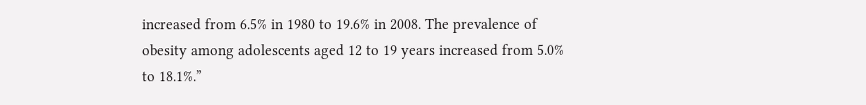increased from 6.5% in 1980 to 19.6% in 2008. The prevalence of obesity among adolescents aged 12 to 19 years increased from 5.0% to 18.1%.”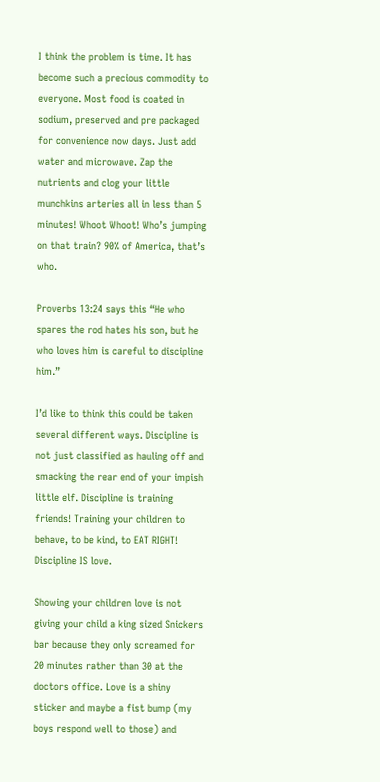I think the problem is time. It has become such a precious commodity to everyone. Most food is coated in sodium, preserved and pre packaged for convenience now days. Just add water and microwave. Zap the nutrients and clog your little munchkins arteries all in less than 5 minutes! Whoot Whoot! Who’s jumping on that train? 90% of America, that’s who.

Proverbs 13:24 says this “He who spares the rod hates his son, but he who loves him is careful to discipline him.”

I’d like to think this could be taken several different ways. Discipline is not just classified as hauling off and smacking the rear end of your impish little elf. Discipline is training friends! Training your children to behave, to be kind, to EAT RIGHT! Discipline IS love.

Showing your children love is not giving your child a king sized Snickers bar because they only screamed for 20 minutes rather than 30 at the doctors office. Love is a shiny sticker and maybe a fist bump (my boys respond well to those) and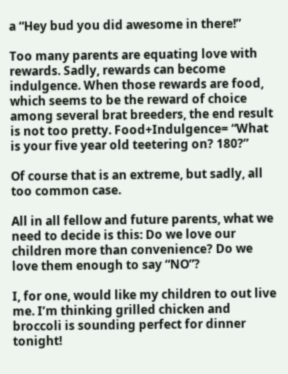a “Hey bud you did awesome in there!”

Too many parents are equating love with rewards. Sadly, rewards can become indulgence. When those rewards are food, which seems to be the reward of choice among several brat breeders, the end result is not too pretty. Food+Indulgence= “What is your five year old teetering on? 180?”

Of course that is an extreme, but sadly, all too common case.

All in all fellow and future parents, what we need to decide is this: Do we love our children more than convenience? Do we love them enough to say “NO”?

I, for one, would like my children to out live me. I’m thinking grilled chicken and broccoli is sounding perfect for dinner tonight!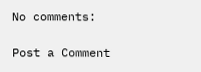No comments:

Post a Comment